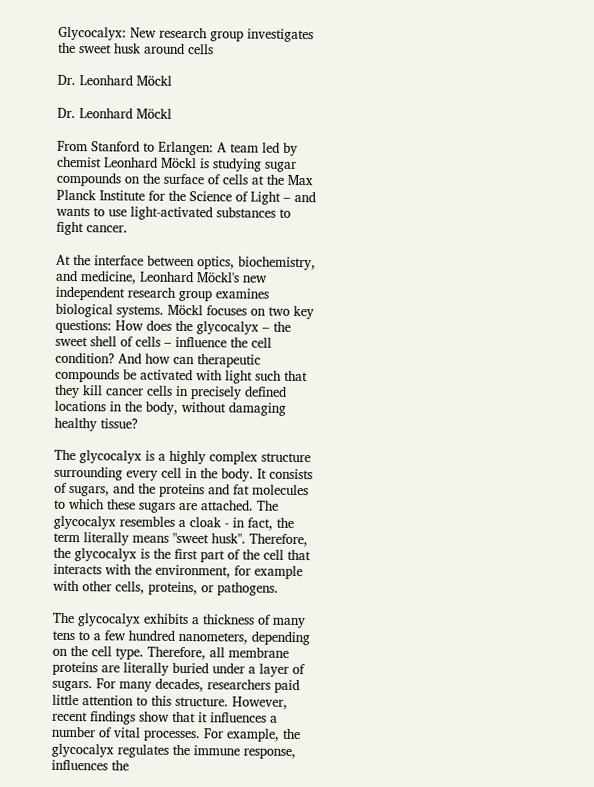Glycocalyx: New research group investigates the sweet husk around cells

Dr. Leonhard Möckl

Dr. Leonhard Möckl

From Stanford to Erlangen: A team led by chemist Leonhard Möckl is studying sugar compounds on the surface of cells at the Max Planck Institute for the Science of Light – and wants to use light-activated substances to fight cancer.

At the interface between optics, biochemistry, and medicine, Leonhard Möckl's new independent research group examines biological systems. Möckl focuses on two key questions: How does the glycocalyx – the sweet shell of cells – influence the cell condition? And how can therapeutic compounds be activated with light such that they kill cancer cells in precisely defined locations in the body, without damaging healthy tissue?

The glycocalyx is a highly complex structure surrounding every cell in the body. It consists of sugars, and the proteins and fat molecules to which these sugars are attached. The glycocalyx resembles a cloak - in fact, the term literally means "sweet husk". Therefore, the glycocalyx is the first part of the cell that interacts with the environment, for example with other cells, proteins, or pathogens.

The glycocalyx exhibits a thickness of many tens to a few hundred nanometers, depending on the cell type. Therefore, all membrane proteins are literally buried under a layer of sugars. For many decades, researchers paid little attention to this structure. However, recent findings show that it influences a number of vital processes. For example, the glycocalyx regulates the immune response, influences the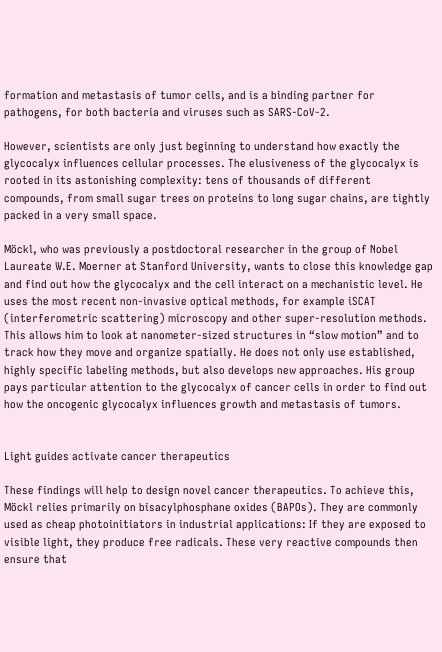formation and metastasis of tumor cells, and is a binding partner for pathogens, for both bacteria and viruses such as SARS-CoV-2.

However, scientists are only just beginning to understand how exactly the glycocalyx influences cellular processes. The elusiveness of the glycocalyx is rooted in its astonishing complexity: tens of thousands of different compounds, from small sugar trees on proteins to long sugar chains, are tightly packed in a very small space.

Möckl, who was previously a postdoctoral researcher in the group of Nobel Laureate W.E. Moerner at Stanford University, wants to close this knowledge gap and find out how the glycocalyx and the cell interact on a mechanistic level. He uses the most recent non-invasive optical methods, for example iSCAT (interferometric scattering) microscopy and other super-resolution methods. This allows him to look at nanometer-sized structures in “slow motion” and to track how they move and organize spatially. He does not only use established, highly specific labeling methods, but also develops new approaches. His group pays particular attention to the glycocalyx of cancer cells in order to find out how the oncogenic glycocalyx influences growth and metastasis of tumors.


Light guides activate cancer therapeutics

These findings will help to design novel cancer therapeutics. To achieve this, Möckl relies primarily on bisacylphosphane oxides (BAPOs). They are commonly used as cheap photoinitiators in industrial applications: If they are exposed to visible light, they produce free radicals. These very reactive compounds then ensure that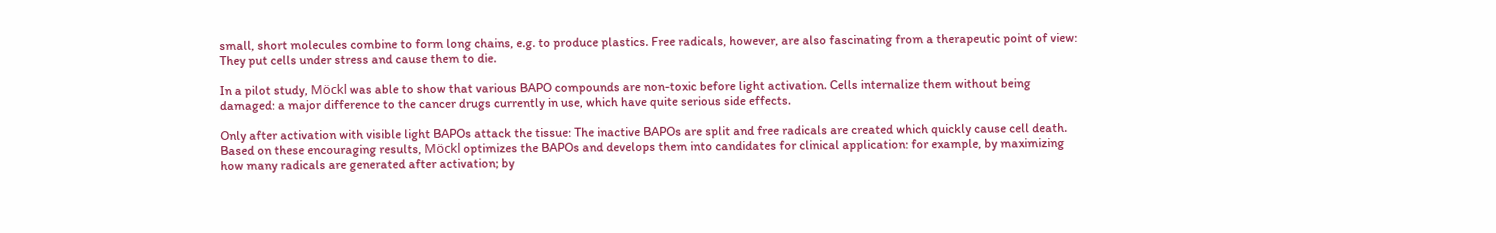small, short molecules combine to form long chains, e.g. to produce plastics. Free radicals, however, are also fascinating from a therapeutic point of view: They put cells under stress and cause them to die.

In a pilot study, Möckl was able to show that various BAPO compounds are non-toxic before light activation. Cells internalize them without being damaged: a major difference to the cancer drugs currently in use, which have quite serious side effects.

Only after activation with visible light BAPOs attack the tissue: The inactive BAPOs are split and free radicals are created which quickly cause cell death. Based on these encouraging results, Möckl optimizes the BAPOs and develops them into candidates for clinical application: for example, by maximizing how many radicals are generated after activation; by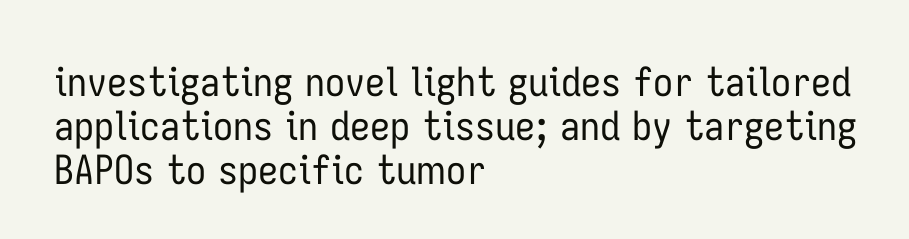investigating novel light guides for tailored applications in deep tissue; and by targeting BAPOs to specific tumor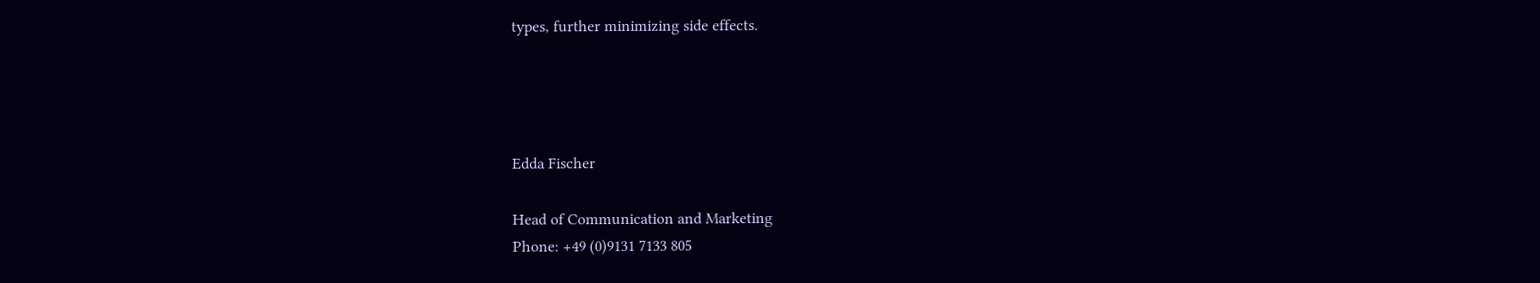types, further minimizing side effects.




Edda Fischer

Head of Communication and Marketing
Phone: +49 (0)9131 7133 805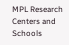MPL Research Centers and Schools